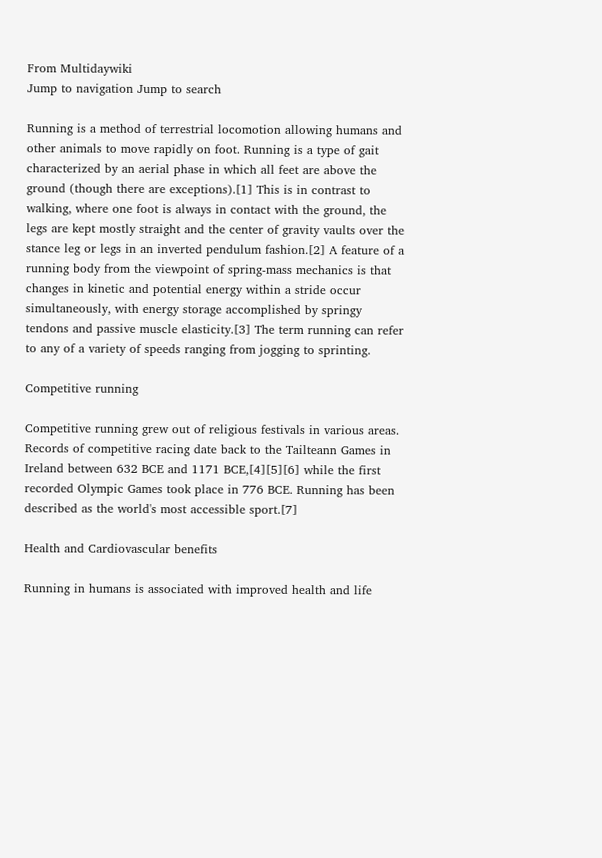From Multidaywiki
Jump to navigation Jump to search

Running is a method of terrestrial locomotion allowing humans and other animals to move rapidly on foot. Running is a type of gait characterized by an aerial phase in which all feet are above the ground (though there are exceptions).[1] This is in contrast to walking, where one foot is always in contact with the ground, the legs are kept mostly straight and the center of gravity vaults over the stance leg or legs in an inverted pendulum fashion.[2] A feature of a running body from the viewpoint of spring-mass mechanics is that changes in kinetic and potential energy within a stride occur simultaneously, with energy storage accomplished by springy tendons and passive muscle elasticity.[3] The term running can refer to any of a variety of speeds ranging from jogging to sprinting.

Competitive running

Competitive running grew out of religious festivals in various areas. Records of competitive racing date back to the Tailteann Games in Ireland between 632 BCE and 1171 BCE,[4][5][6] while the first recorded Olympic Games took place in 776 BCE. Running has been described as the world's most accessible sport.[7]

Health and Cardiovascular benefits

Running in humans is associated with improved health and life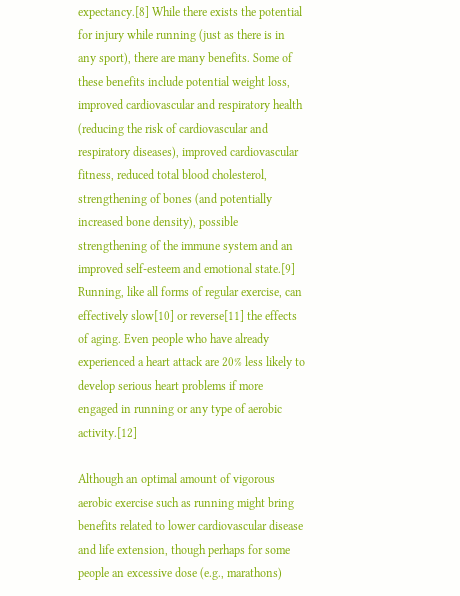expectancy.[8] While there exists the potential for injury while running (just as there is in any sport), there are many benefits. Some of these benefits include potential weight loss, improved cardiovascular and respiratory health (reducing the risk of cardiovascular and respiratory diseases), improved cardiovascular fitness, reduced total blood cholesterol, strengthening of bones (and potentially increased bone density), possible strengthening of the immune system and an improved self-esteem and emotional state.[9] Running, like all forms of regular exercise, can effectively slow[10] or reverse[11] the effects of aging. Even people who have already experienced a heart attack are 20% less likely to develop serious heart problems if more engaged in running or any type of aerobic activity.[12]

Although an optimal amount of vigorous aerobic exercise such as running might bring benefits related to lower cardiovascular disease and life extension, though perhaps for some people an excessive dose (e.g., marathons)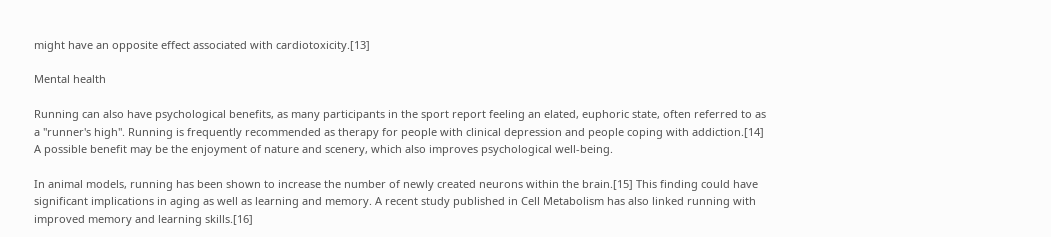might have an opposite effect associated with cardiotoxicity.[13]

Mental health

Running can also have psychological benefits, as many participants in the sport report feeling an elated, euphoric state, often referred to as a "runner's high". Running is frequently recommended as therapy for people with clinical depression and people coping with addiction.[14] A possible benefit may be the enjoyment of nature and scenery, which also improves psychological well-being.

In animal models, running has been shown to increase the number of newly created neurons within the brain.[15] This finding could have significant implications in aging as well as learning and memory. A recent study published in Cell Metabolism has also linked running with improved memory and learning skills.[16]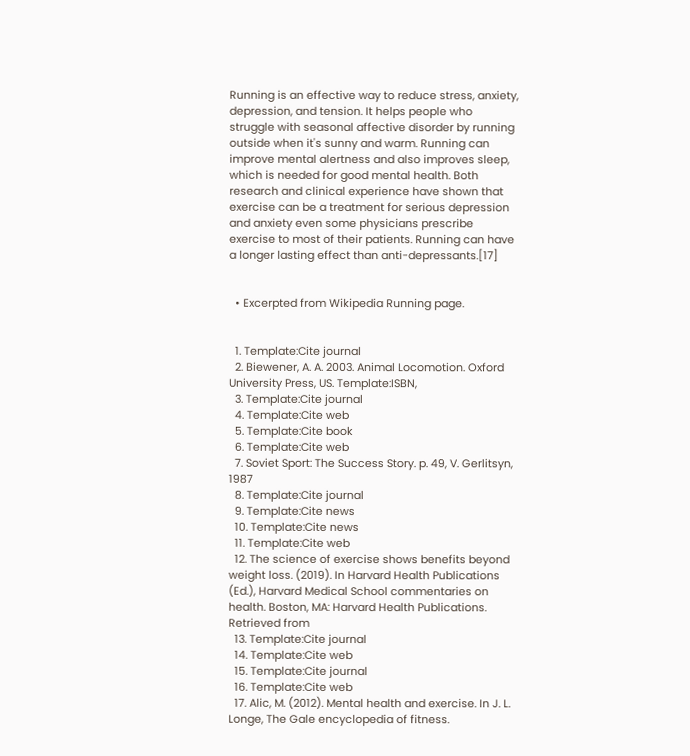Running is an effective way to reduce stress, anxiety, depression, and tension. It helps people who struggle with seasonal affective disorder by running outside when it's sunny and warm. Running can improve mental alertness and also improves sleep, which is needed for good mental health. Both research and clinical experience have shown that exercise can be a treatment for serious depression and anxiety even some physicians prescribe exercise to most of their patients. Running can have a longer lasting effect than anti-depressants.[17]


  • Excerpted from Wikipedia Running page.


  1. Template:Cite journal
  2. Biewener, A. A. 2003. Animal Locomotion. Oxford University Press, US. Template:ISBN,
  3. Template:Cite journal
  4. Template:Cite web
  5. Template:Cite book
  6. Template:Cite web
  7. Soviet Sport: The Success Story. p. 49, V. Gerlitsyn, 1987
  8. Template:Cite journal
  9. Template:Cite news
  10. Template:Cite news
  11. Template:Cite web
  12. The science of exercise shows benefits beyond weight loss. (2019). In Harvard Health Publications (Ed.), Harvard Medical School commentaries on health. Boston, MA: Harvard Health Publications. Retrieved from
  13. Template:Cite journal
  14. Template:Cite web
  15. Template:Cite journal
  16. Template:Cite web
  17. Alic, M. (2012). Mental health and exercise. In J. L. Longe, The Gale encyclopedia of fitness.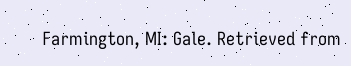Farmington, MI: Gale. Retrieved from